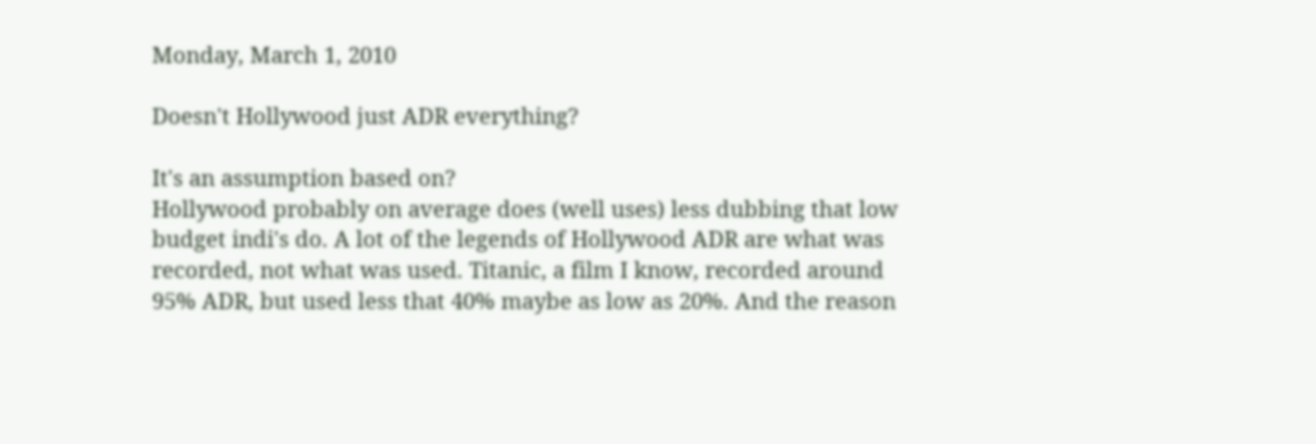Monday, March 1, 2010

Doesn't Hollywood just ADR everything?

It's an assumption based on?
Hollywood probably on average does (well uses) less dubbing that low budget indi's do. A lot of the legends of Hollywood ADR are what was recorded, not what was used. Titanic, a film I know, recorded around 95% ADR, but used less that 40% maybe as low as 20%. And the reason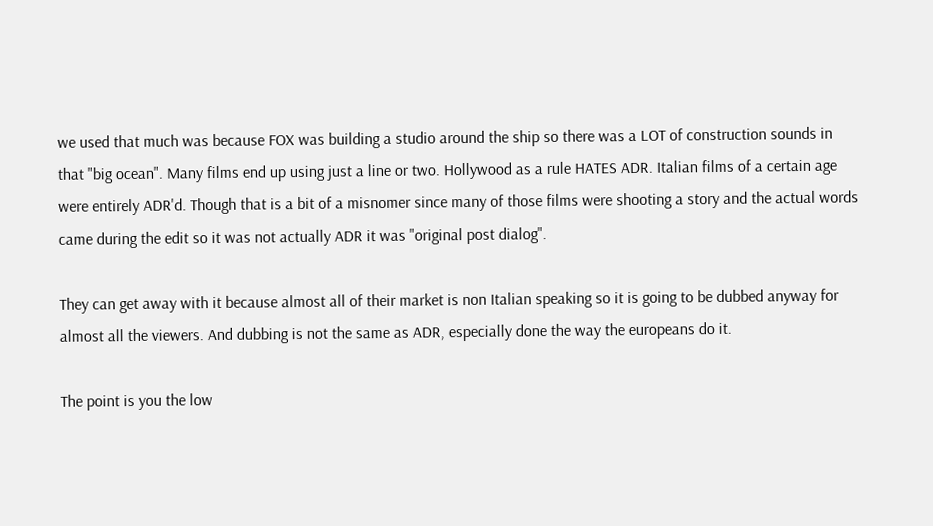we used that much was because FOX was building a studio around the ship so there was a LOT of construction sounds in that "big ocean". Many films end up using just a line or two. Hollywood as a rule HATES ADR. Italian films of a certain age were entirely ADR'd. Though that is a bit of a misnomer since many of those films were shooting a story and the actual words came during the edit so it was not actually ADR it was "original post dialog".

They can get away with it because almost all of their market is non Italian speaking so it is going to be dubbed anyway for almost all the viewers. And dubbing is not the same as ADR, especially done the way the europeans do it.

The point is you the low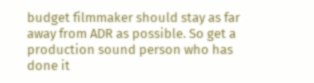budget filmmaker should stay as far away from ADR as possible. So get a production sound person who has done it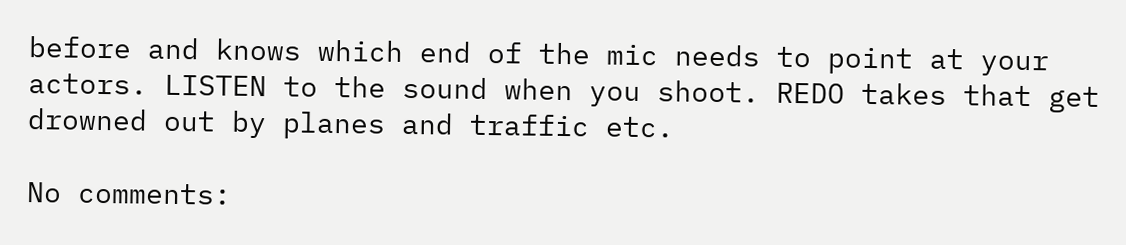before and knows which end of the mic needs to point at your actors. LISTEN to the sound when you shoot. REDO takes that get drowned out by planes and traffic etc.

No comments: